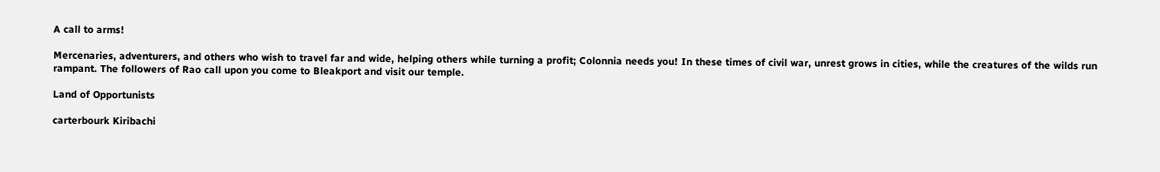A call to arms!

Mercenaries, adventurers, and others who wish to travel far and wide, helping others while turning a profit; Colonnia needs you! In these times of civil war, unrest grows in cities, while the creatures of the wilds run rampant. The followers of Rao call upon you come to Bleakport and visit our temple.

Land of Opportunists

carterbourk Kiribachi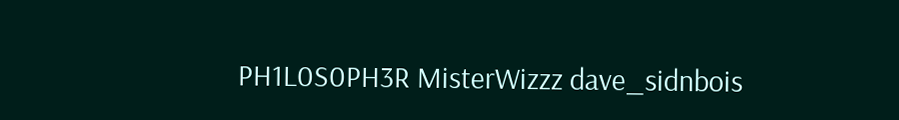PH1L0S0PH3R MisterWizzz dave_sidnbois